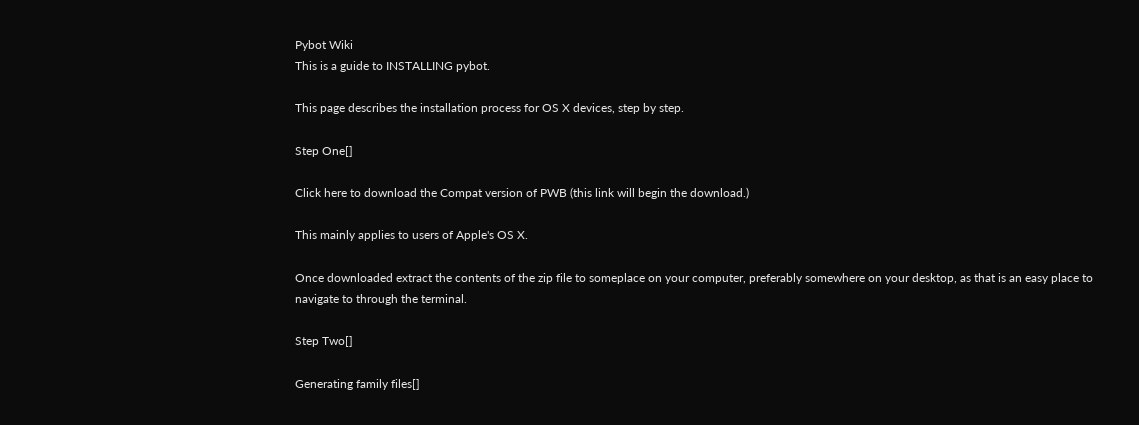Pybot Wiki
This is a guide to INSTALLING pybot.

This page describes the installation process for OS X devices, step by step.

Step One[]

Click here to download the Compat version of PWB (this link will begin the download.)

This mainly applies to users of Apple's OS X.

Once downloaded extract the contents of the zip file to someplace on your computer, preferably somewhere on your desktop, as that is an easy place to navigate to through the terminal.

Step Two[]

Generating family files[]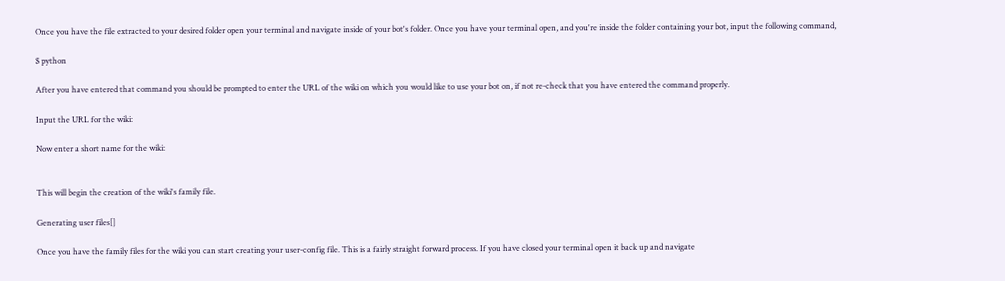Once you have the file extracted to your desired folder open your terminal and navigate inside of your bot's folder. Once you have your terminal open, and you're inside the folder containing your bot, input the following command,

$ python

After you have entered that command you should be prompted to enter the URL of the wiki on which you would like to use your bot on, if not re-check that you have entered the command properly.

Input the URL for the wiki:

Now enter a short name for the wiki:


This will begin the creation of the wiki's family file.

Generating user files[]

Once you have the family files for the wiki you can start creating your user-config file. This is a fairly straight forward process. If you have closed your terminal open it back up and navigate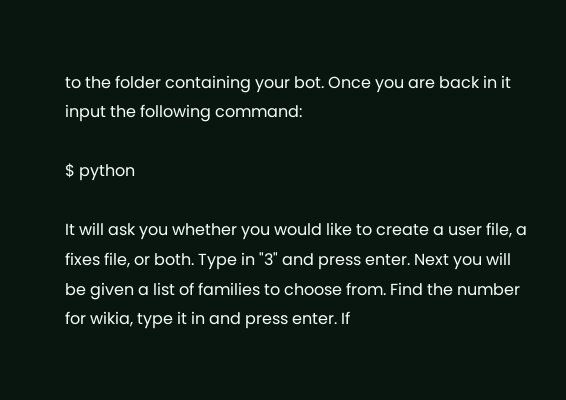to the folder containing your bot. Once you are back in it input the following command:

$ python

It will ask you whether you would like to create a user file, a fixes file, or both. Type in "3" and press enter. Next you will be given a list of families to choose from. Find the number for wikia, type it in and press enter. If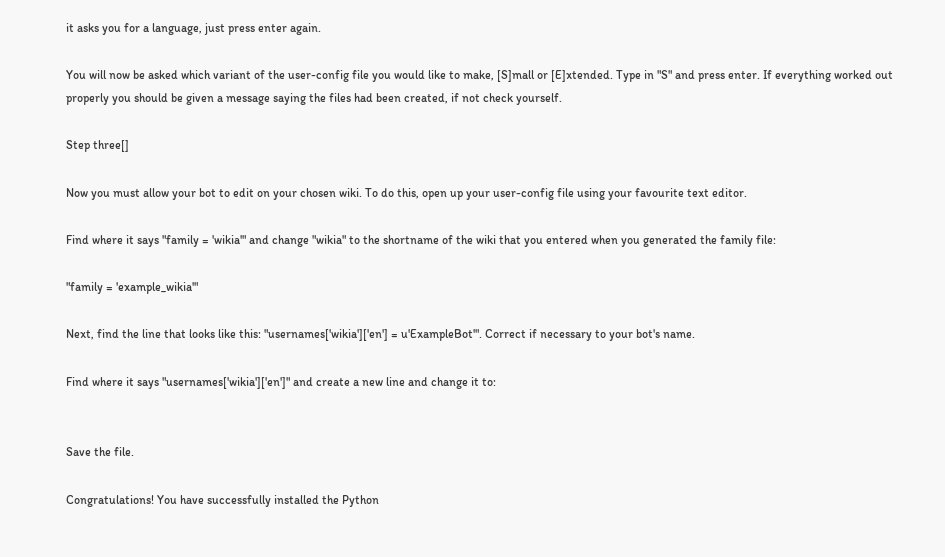it asks you for a language, just press enter again.

You will now be asked which variant of the user-config file you would like to make, [S]mall or [E]xtended. Type in "S" and press enter. If everything worked out properly you should be given a message saying the files had been created, if not check yourself.

Step three[]

Now you must allow your bot to edit on your chosen wiki. To do this, open up your user-config file using your favourite text editor.

Find where it says "family = 'wikia'" and change "wikia" to the shortname of the wiki that you entered when you generated the family file:

"family = 'example_wikia'"

Next, find the line that looks like this: "usernames['wikia']['en'] = u'ExampleBot'". Correct if necessary to your bot's name.

Find where it says "usernames['wikia']['en']" and create a new line and change it to:


Save the file.

Congratulations! You have successfully installed the Python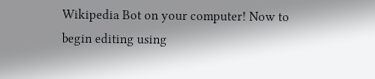Wikipedia Bot on your computer! Now to begin editing using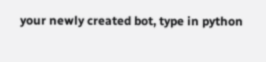your newly created bot, type in python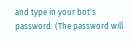and type in your bot's password. (The password will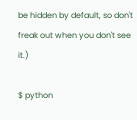be hidden by default, so don't freak out when you don't see it.)

$ python